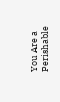You Are a Perishable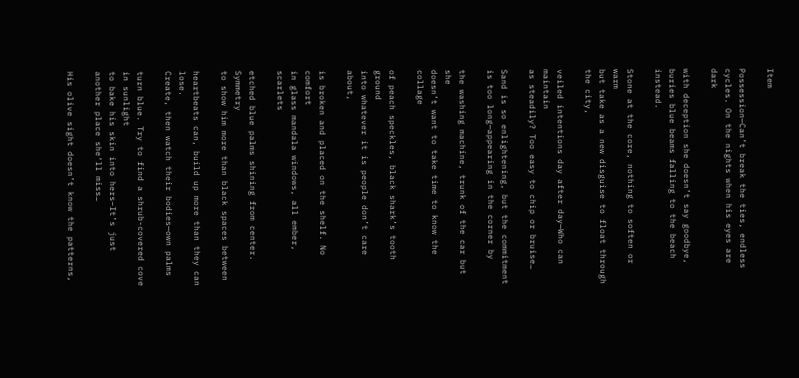Item

Possession—Can’t break the ties, endless
cycles. On the nights when his eyes are dark

with deception she doesn’t say goodbye,
buries blue beams falling to the beach instead.

Stone at the core, nothing to soften or warm
but take as a new disguise to float through the city,

veiled intentions day after day—Who can maintain
as steadily? Too easy to chip or bruise…

Sand is so enlightening, but the commitment
is too long—appearing in the corner by

the washing machine, trunk of the car but she
doesn’t want to take time to know the collage

of peach speckles, black shark’s tooth ground
into whatever it is people don’t care about,

is broken and placed on the shelf. No comfort
in glass mandala windows, all ember, scarlets

etched blue palms shining from center. Symmetry
to show him more than black spaces between

heartbeats can, build up more than they can lose.
Create, then watch their bodies—own palms

turn blue. Try to find a shrub-covered cove in sunlight
to bake his skin into hers–It’s just another place she‘ll miss…

His olive sight doesn’t know the patterns,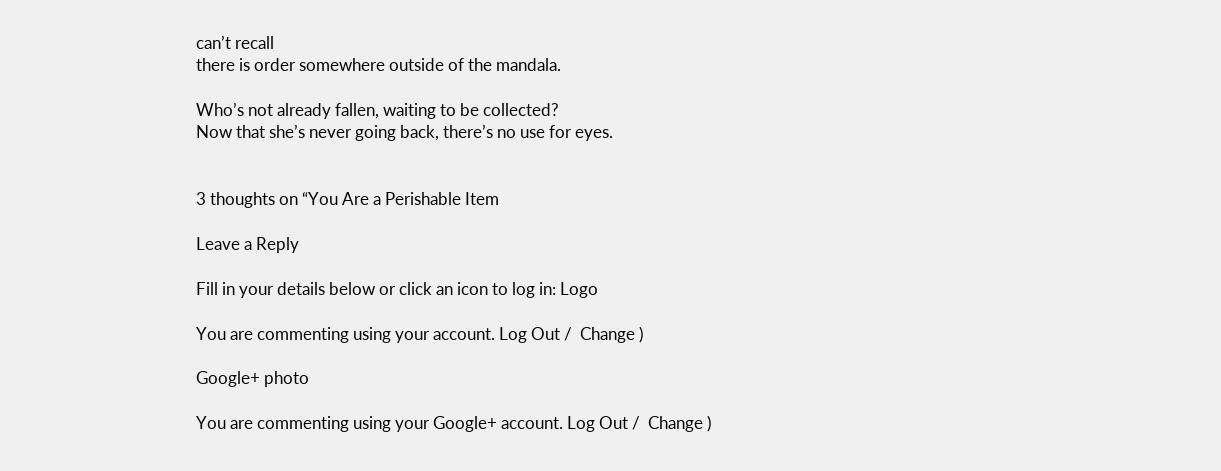can’t recall
there is order somewhere outside of the mandala.

Who’s not already fallen, waiting to be collected?
Now that she’s never going back, there’s no use for eyes.


3 thoughts on “You Are a Perishable Item

Leave a Reply

Fill in your details below or click an icon to log in: Logo

You are commenting using your account. Log Out /  Change )

Google+ photo

You are commenting using your Google+ account. Log Out /  Change )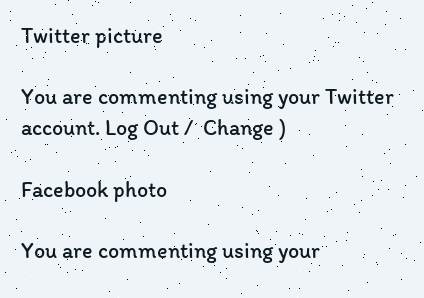Twitter picture

You are commenting using your Twitter account. Log Out /  Change )

Facebook photo

You are commenting using your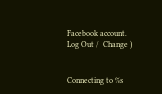Facebook account. Log Out /  Change )


Connecting to %s